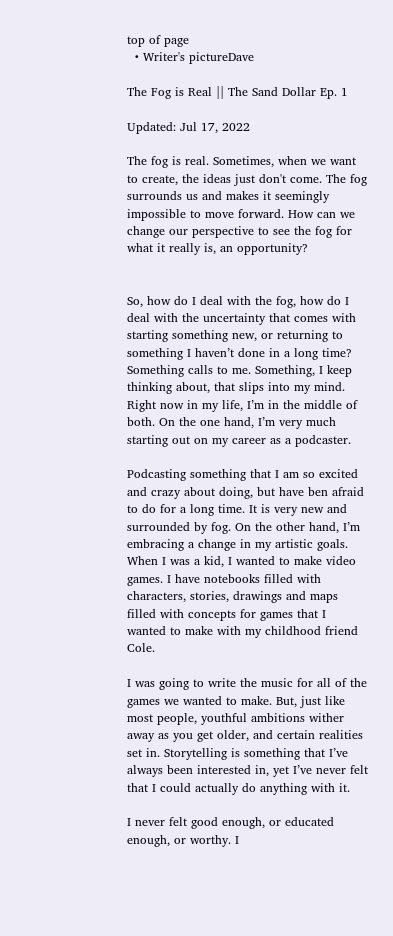top of page
  • Writer's pictureDave

The Fog is Real || The Sand Dollar Ep. 1

Updated: Jul 17, 2022

The fog is real. Sometimes, when we want to create, the ideas just don't come. The fog surrounds us and makes it seemingly impossible to move forward. How can we change our perspective to see the fog for what it really is, an opportunity?


So, how do I deal with the fog, how do I deal with the uncertainty that comes with starting something new, or returning to something I haven’t done in a long time? Something calls to me. Something, I keep thinking about, that slips into my mind. Right now in my life, I’m in the middle of both. On the one hand, I’m very much starting out on my career as a podcaster.

Podcasting something that I am so excited and crazy about doing, but have ben afraid to do for a long time. It is very new and surrounded by fog. On the other hand, I’m embracing a change in my artistic goals. When I was a kid, I wanted to make video games. I have notebooks filled with characters, stories, drawings and maps filled with concepts for games that I wanted to make with my childhood friend Cole.

I was going to write the music for all of the games we wanted to make. But, just like most people, youthful ambitions wither away as you get older, and certain realities set in. Storytelling is something that I’ve always been interested in, yet I’ve never felt that I could actually do anything with it.

I never felt good enough, or educated enough, or worthy. I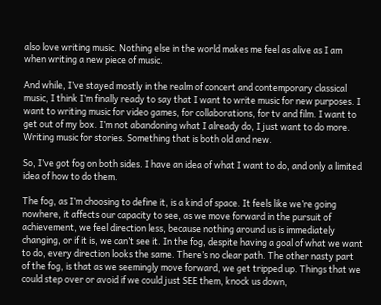also love writing music. Nothing else in the world makes me feel as alive as I am when writing a new piece of music.

And while, I’ve stayed mostly in the realm of concert and contemporary classical music, I think I’m finally ready to say that I want to write music for new purposes. I want to writing music for video games, for collaborations, for tv and film. I want to get out of my box. I’m not abandoning what I already do, I just want to do more. Writing music for stories. Something that is both old and new.

So, I’ve got fog on both sides. I have an idea of what I want to do, and only a limited idea of how to do them.

The fog, as I’m choosing to define it, is a kind of space. It feels like we’re going nowhere, it affects our capacity to see, as we move forward in the pursuit of achievement, we feel direction less, because nothing around us is immediately changing, or if it is, we can’t see it. In the fog, despite having a goal of what we want to do, every direction looks the same. There’s no clear path. The other nasty part of the fog, is that as we seemingly move forward, we get tripped up. Things that we could step over or avoid if we could just SEE them, knock us down,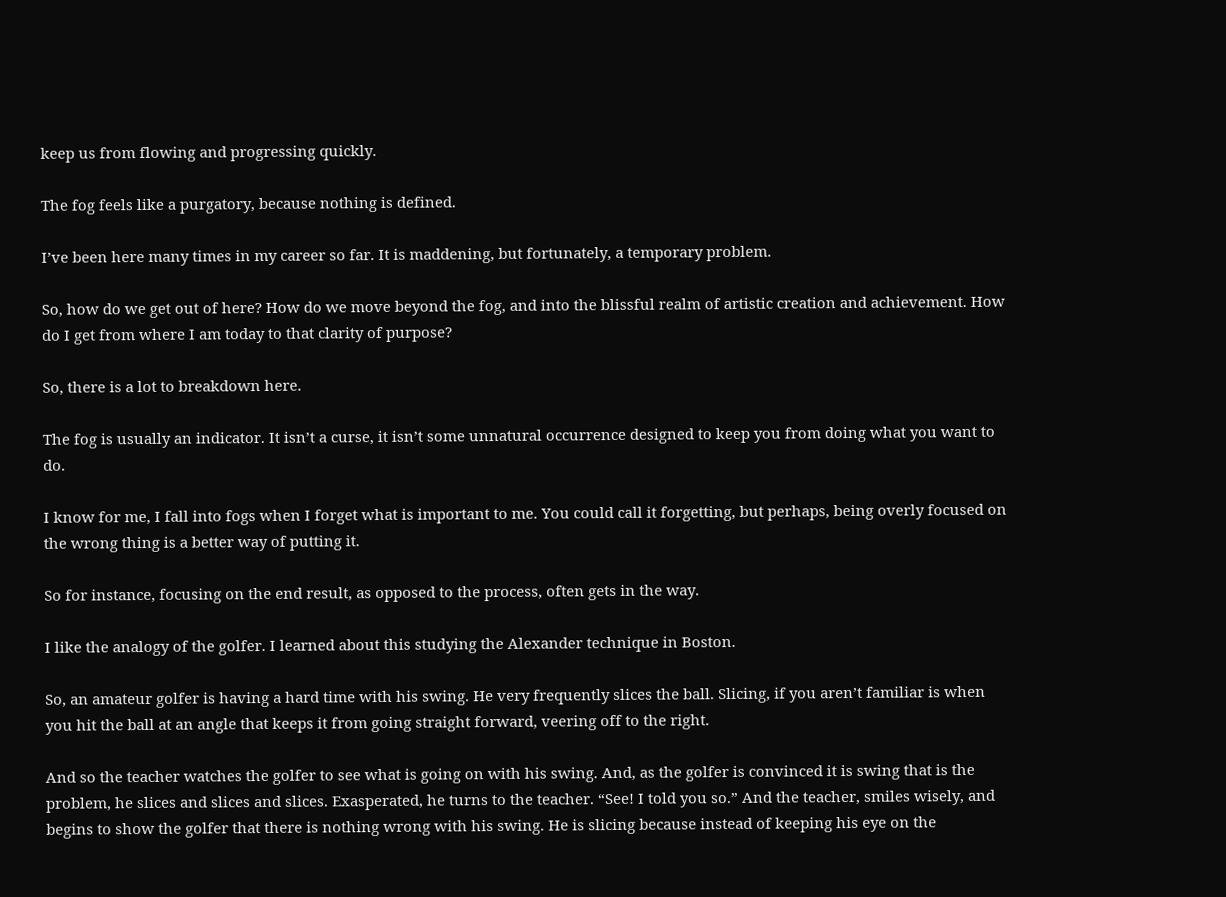keep us from flowing and progressing quickly.

The fog feels like a purgatory, because nothing is defined.

I’ve been here many times in my career so far. It is maddening, but fortunately, a temporary problem.

So, how do we get out of here? How do we move beyond the fog, and into the blissful realm of artistic creation and achievement. How do I get from where I am today to that clarity of purpose?

So, there is a lot to breakdown here.

The fog is usually an indicator. It isn’t a curse, it isn’t some unnatural occurrence designed to keep you from doing what you want to do.

I know for me, I fall into fogs when I forget what is important to me. You could call it forgetting, but perhaps, being overly focused on the wrong thing is a better way of putting it.

So for instance, focusing on the end result, as opposed to the process, often gets in the way.

I like the analogy of the golfer. I learned about this studying the Alexander technique in Boston.

So, an amateur golfer is having a hard time with his swing. He very frequently slices the ball. Slicing, if you aren’t familiar is when you hit the ball at an angle that keeps it from going straight forward, veering off to the right.

And so the teacher watches the golfer to see what is going on with his swing. And, as the golfer is convinced it is swing that is the problem, he slices and slices and slices. Exasperated, he turns to the teacher. “See! I told you so.” And the teacher, smiles wisely, and begins to show the golfer that there is nothing wrong with his swing. He is slicing because instead of keeping his eye on the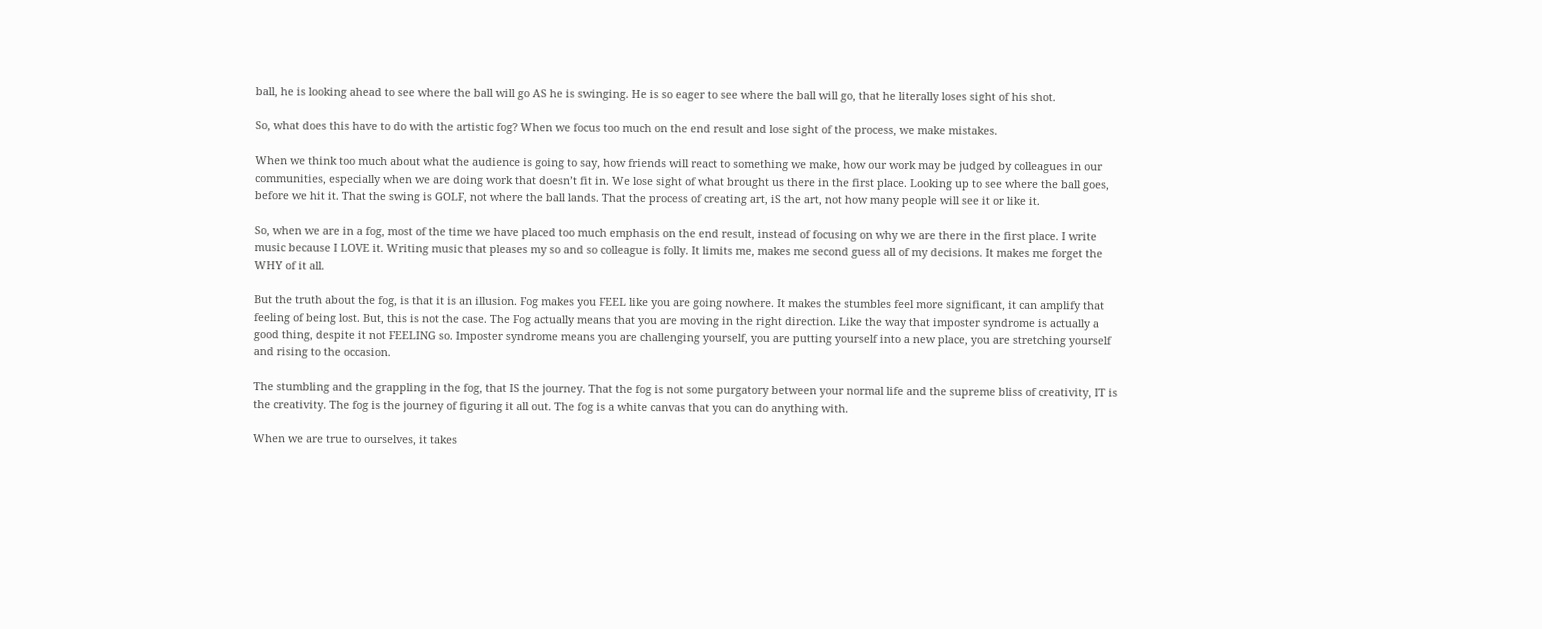ball, he is looking ahead to see where the ball will go AS he is swinging. He is so eager to see where the ball will go, that he literally loses sight of his shot.

So, what does this have to do with the artistic fog? When we focus too much on the end result and lose sight of the process, we make mistakes.

When we think too much about what the audience is going to say, how friends will react to something we make, how our work may be judged by colleagues in our communities, especially when we are doing work that doesn’t fit in. We lose sight of what brought us there in the first place. Looking up to see where the ball goes, before we hit it. That the swing is GOLF, not where the ball lands. That the process of creating art, iS the art, not how many people will see it or like it.

So, when we are in a fog, most of the time we have placed too much emphasis on the end result, instead of focusing on why we are there in the first place. I write music because I LOVE it. Writing music that pleases my so and so colleague is folly. It limits me, makes me second guess all of my decisions. It makes me forget the WHY of it all.

But the truth about the fog, is that it is an illusion. Fog makes you FEEL like you are going nowhere. It makes the stumbles feel more significant, it can amplify that feeling of being lost. But, this is not the case. The Fog actually means that you are moving in the right direction. Like the way that imposter syndrome is actually a good thing, despite it not FEELING so. Imposter syndrome means you are challenging yourself, you are putting yourself into a new place, you are stretching yourself and rising to the occasion.

The stumbling and the grappling in the fog, that IS the journey. That the fog is not some purgatory between your normal life and the supreme bliss of creativity, IT is the creativity. The fog is the journey of figuring it all out. The fog is a white canvas that you can do anything with.

When we are true to ourselves, it takes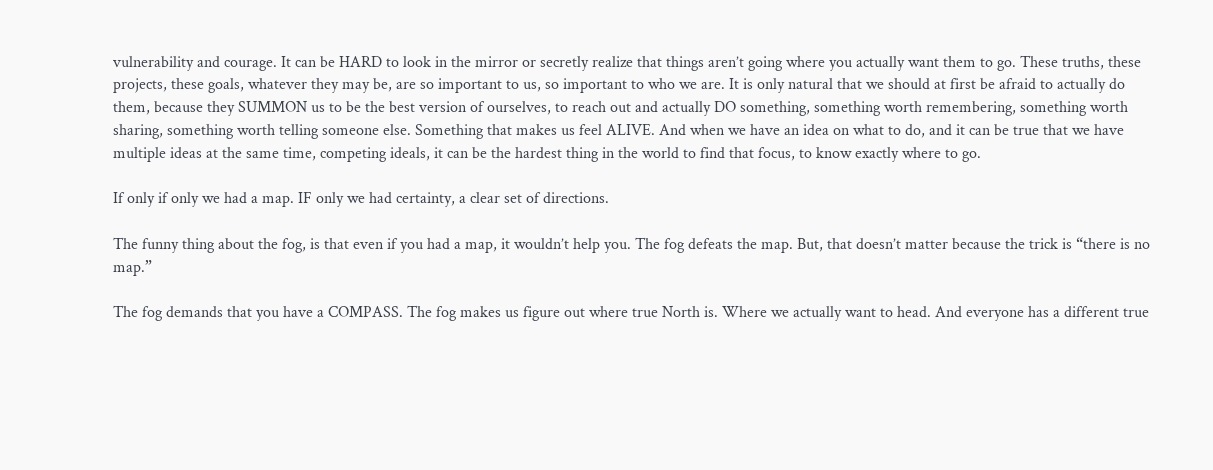vulnerability and courage. It can be HARD to look in the mirror or secretly realize that things aren’t going where you actually want them to go. These truths, these projects, these goals, whatever they may be, are so important to us, so important to who we are. It is only natural that we should at first be afraid to actually do them, because they SUMMON us to be the best version of ourselves, to reach out and actually DO something, something worth remembering, something worth sharing, something worth telling someone else. Something that makes us feel ALIVE. And when we have an idea on what to do, and it can be true that we have multiple ideas at the same time, competing ideals, it can be the hardest thing in the world to find that focus, to know exactly where to go.

If only if only we had a map. IF only we had certainty, a clear set of directions.

The funny thing about the fog, is that even if you had a map, it wouldn’t help you. The fog defeats the map. But, that doesn’t matter because the trick is “there is no map.”

The fog demands that you have a COMPASS. The fog makes us figure out where true North is. Where we actually want to head. And everyone has a different true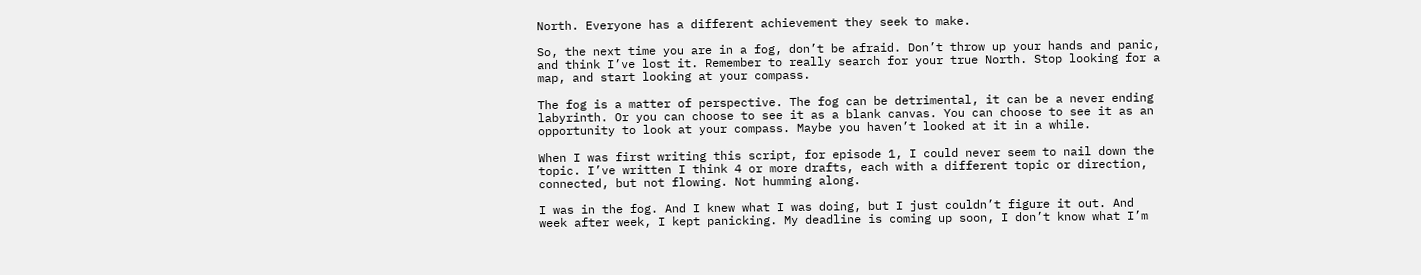North. Everyone has a different achievement they seek to make.

So, the next time you are in a fog, don’t be afraid. Don’t throw up your hands and panic, and think I’ve lost it. Remember to really search for your true North. Stop looking for a map, and start looking at your compass.

The fog is a matter of perspective. The fog can be detrimental, it can be a never ending labyrinth. Or you can choose to see it as a blank canvas. You can choose to see it as an opportunity to look at your compass. Maybe you haven’t looked at it in a while.

When I was first writing this script, for episode 1, I could never seem to nail down the topic. I’ve written I think 4 or more drafts, each with a different topic or direction, connected, but not flowing. Not humming along.

I was in the fog. And I knew what I was doing, but I just couldn’t figure it out. And week after week, I kept panicking. My deadline is coming up soon, I don’t know what I’m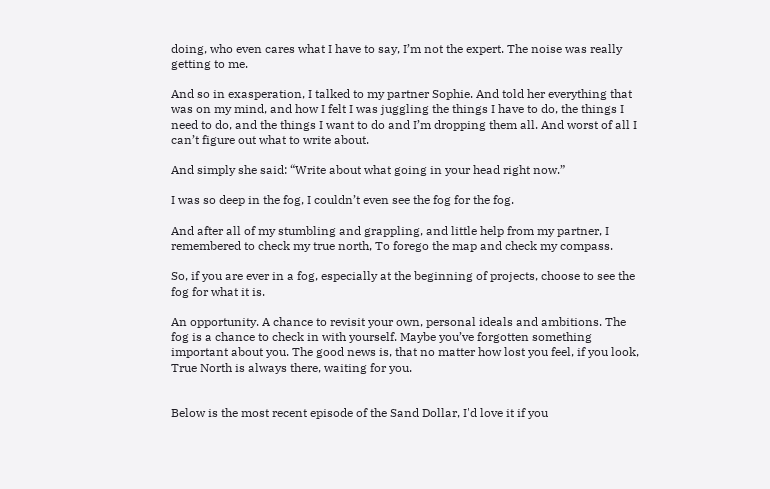doing, who even cares what I have to say, I’m not the expert. The noise was really getting to me.

And so in exasperation, I talked to my partner Sophie. And told her everything that was on my mind, and how I felt I was juggling the things I have to do, the things I need to do, and the things I want to do and I’m dropping them all. And worst of all I can’t figure out what to write about.

And simply she said: “Write about what going in your head right now.”

I was so deep in the fog, I couldn’t even see the fog for the fog.

And after all of my stumbling and grappling, and little help from my partner, I remembered to check my true north, To forego the map and check my compass.

So, if you are ever in a fog, especially at the beginning of projects, choose to see the fog for what it is.

An opportunity. A chance to revisit your own, personal ideals and ambitions. The fog is a chance to check in with yourself. Maybe you’ve forgotten something important about you. The good news is, that no matter how lost you feel, if you look, True North is always there, waiting for you.


Below is the most recent episode of the Sand Dollar, I'd love it if you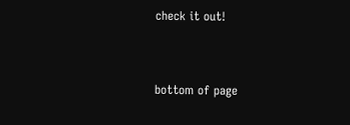check it out!


bottom of page